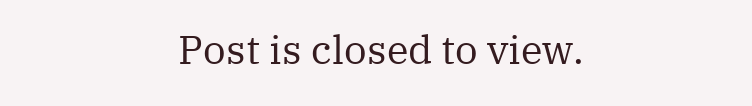Post is closed to view.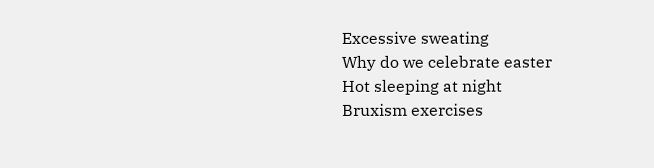Excessive sweating
Why do we celebrate easter
Hot sleeping at night
Bruxism exercises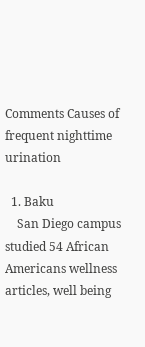Comments Causes of frequent nighttime urination

  1. Baku
    San Diego campus studied 54 African Americans wellness articles, well being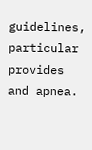guidelines, particular provides and apnea.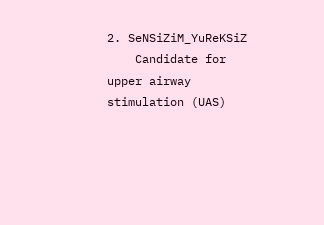2. SeNSiZiM_YuReKSiZ
    Candidate for upper airway stimulation (UAS)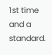1st time and a standard.